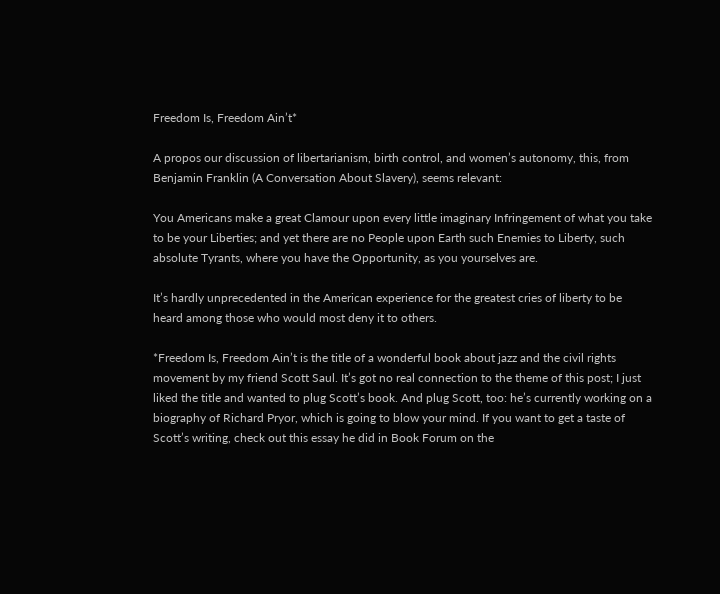Freedom Is, Freedom Ain’t*

A propos our discussion of libertarianism, birth control, and women’s autonomy, this, from Benjamin Franklin (A Conversation About Slavery), seems relevant:

You Americans make a great Clamour upon every little imaginary Infringement of what you take to be your Liberties; and yet there are no People upon Earth such Enemies to Liberty, such absolute Tyrants, where you have the Opportunity, as you yourselves are.

It’s hardly unprecedented in the American experience for the greatest cries of liberty to be heard among those who would most deny it to others.

*Freedom Is, Freedom Ain’t is the title of a wonderful book about jazz and the civil rights movement by my friend Scott Saul. It’s got no real connection to the theme of this post; I just liked the title and wanted to plug Scott’s book. And plug Scott, too: he’s currently working on a biography of Richard Pryor, which is going to blow your mind. If you want to get a taste of Scott’s writing, check out this essay he did in Book Forum on the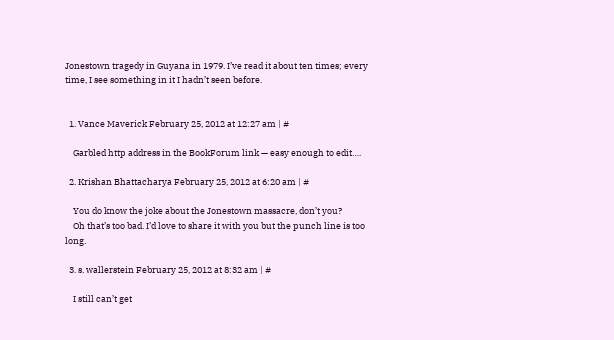Jonestown tragedy in Guyana in 1979. I’ve read it about ten times; every time, I see something in it I hadn’t seen before.


  1. Vance Maverick February 25, 2012 at 12:27 am | #

    Garbled http address in the BookForum link — easy enough to edit….

  2. Krishan Bhattacharya February 25, 2012 at 6:20 am | #

    You do know the joke about the Jonestown massacre, don’t you?
    Oh that’s too bad. I’d love to share it with you but the punch line is too long.

  3. s. wallerstein February 25, 2012 at 8:32 am | #

    I still can’t get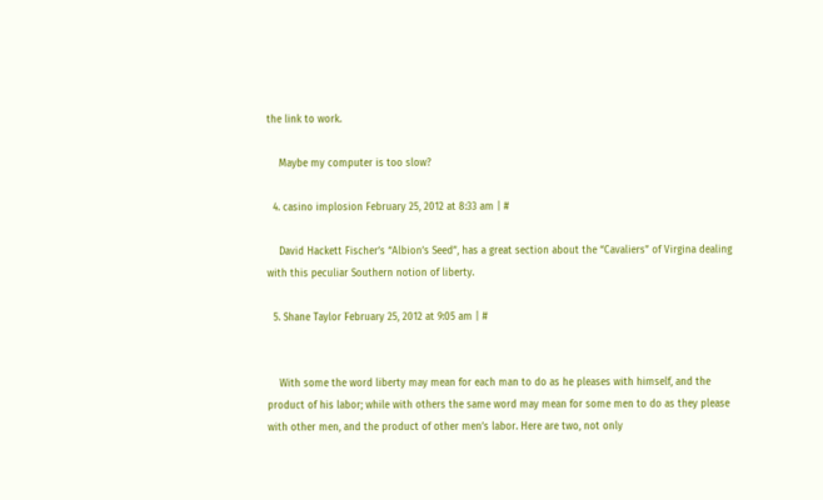the link to work.

    Maybe my computer is too slow?

  4. casino implosion February 25, 2012 at 8:33 am | #

    David Hackett Fischer’s “Albion’s Seed”, has a great section about the “Cavaliers” of Virgina dealing with this peculiar Southern notion of liberty.

  5. Shane Taylor February 25, 2012 at 9:05 am | #


    With some the word liberty may mean for each man to do as he pleases with himself, and the product of his labor; while with others the same word may mean for some men to do as they please with other men, and the product of other men’s labor. Here are two, not only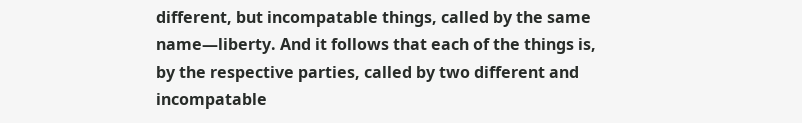different, but incompatable things, called by the same name—liberty. And it follows that each of the things is, by the respective parties, called by two different and incompatable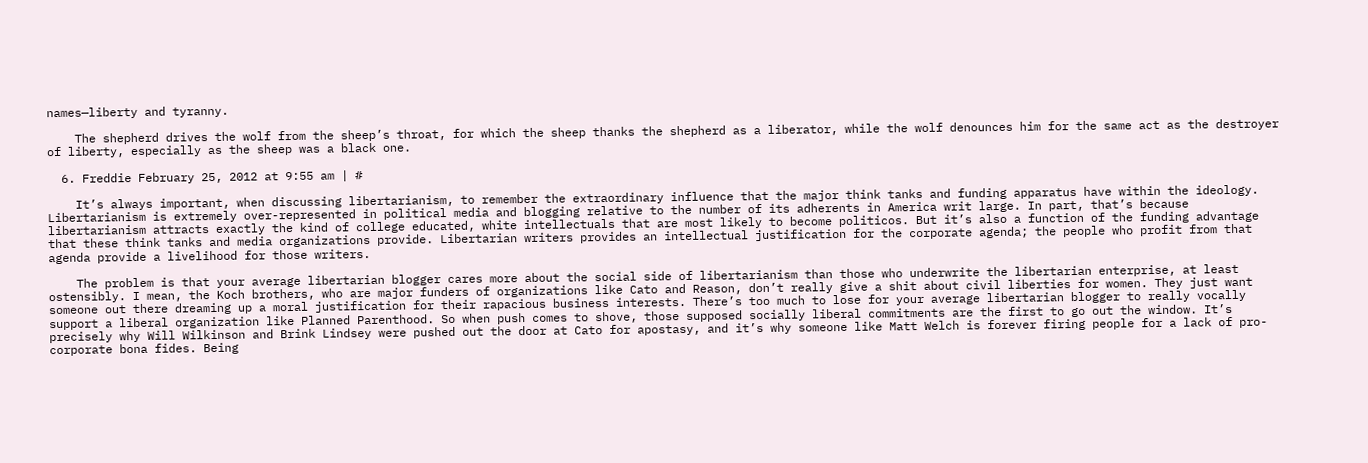names—liberty and tyranny.

    The shepherd drives the wolf from the sheep’s throat, for which the sheep thanks the shepherd as a liberator, while the wolf denounces him for the same act as the destroyer of liberty, especially as the sheep was a black one.

  6. Freddie February 25, 2012 at 9:55 am | #

    It’s always important, when discussing libertarianism, to remember the extraordinary influence that the major think tanks and funding apparatus have within the ideology. Libertarianism is extremely over-represented in political media and blogging relative to the number of its adherents in America writ large. In part, that’s because libertarianism attracts exactly the kind of college educated, white intellectuals that are most likely to become politicos. But it’s also a function of the funding advantage that these think tanks and media organizations provide. Libertarian writers provides an intellectual justification for the corporate agenda; the people who profit from that agenda provide a livelihood for those writers.

    The problem is that your average libertarian blogger cares more about the social side of libertarianism than those who underwrite the libertarian enterprise, at least ostensibly. I mean, the Koch brothers, who are major funders of organizations like Cato and Reason, don’t really give a shit about civil liberties for women. They just want someone out there dreaming up a moral justification for their rapacious business interests. There’s too much to lose for your average libertarian blogger to really vocally support a liberal organization like Planned Parenthood. So when push comes to shove, those supposed socially liberal commitments are the first to go out the window. It’s precisely why Will Wilkinson and Brink Lindsey were pushed out the door at Cato for apostasy, and it’s why someone like Matt Welch is forever firing people for a lack of pro-corporate bona fides. Being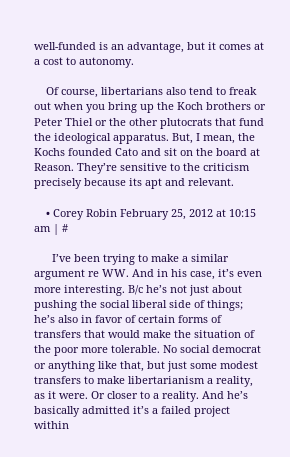well-funded is an advantage, but it comes at a cost to autonomy.

    Of course, libertarians also tend to freak out when you bring up the Koch brothers or Peter Thiel or the other plutocrats that fund the ideological apparatus. But, I mean, the Kochs founded Cato and sit on the board at Reason. They’re sensitive to the criticism precisely because its apt and relevant.

    • Corey Robin February 25, 2012 at 10:15 am | #

      I’ve been trying to make a similar argument re WW. And in his case, it’s even more interesting. B/c he’s not just about pushing the social liberal side of things; he’s also in favor of certain forms of transfers that would make the situation of the poor more tolerable. No social democrat or anything like that, but just some modest transfers to make libertarianism a reality, as it were. Or closer to a reality. And he’s basically admitted it’s a failed project within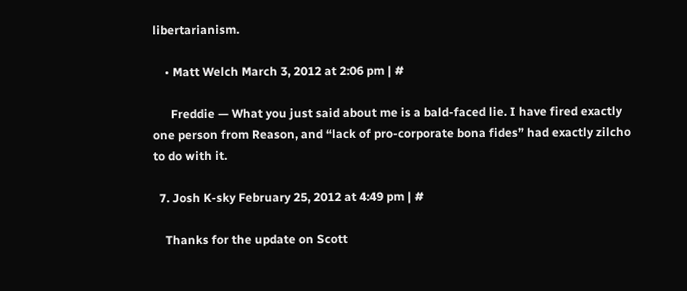libertarianism.

    • Matt Welch March 3, 2012 at 2:06 pm | #

      Freddie — What you just said about me is a bald-faced lie. I have fired exactly one person from Reason, and “lack of pro-corporate bona fides” had exactly zilcho to do with it.

  7. Josh K-sky February 25, 2012 at 4:49 pm | #

    Thanks for the update on Scott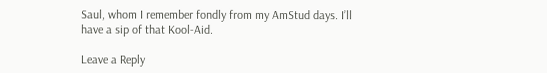Saul, whom I remember fondly from my AmStud days. I’ll have a sip of that Kool-Aid.

Leave a Reply